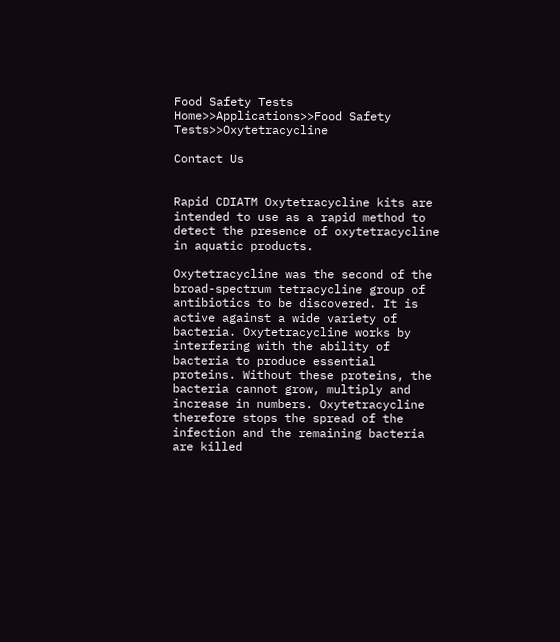Food Safety Tests  Home>>Applications>>Food Safety Tests>>Oxytetracycline

Contact Us


Rapid CDIATM Oxytetracycline kits are intended to use as a rapid method to detect the presence of oxytetracycline in aquatic products.

Oxytetracycline was the second of the broad-spectrum tetracycline group of antibiotics to be discovered. It is active against a wide variety of bacteria. Oxytetracycline works by interfering with the ability of bacteria to produce essential proteins. Without these proteins, the bacteria cannot grow, multiply and increase in numbers. Oxytetracycline therefore stops the spread of the infection and the remaining bacteria are killed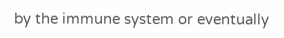by the immune system or eventually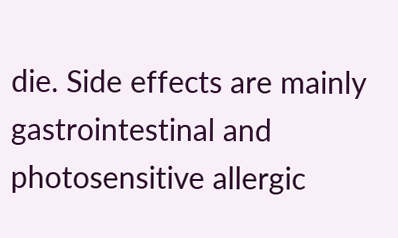die. Side effects are mainly gastrointestinal and photosensitive allergic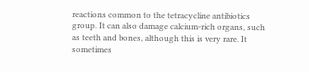reactions common to the tetracycline antibiotics group. It can also damage calcium-rich organs, such as teeth and bones, although this is very rare. It sometimes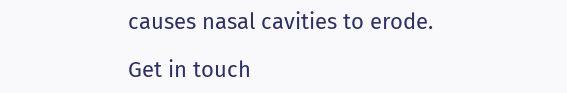causes nasal cavities to erode.

Get in touch